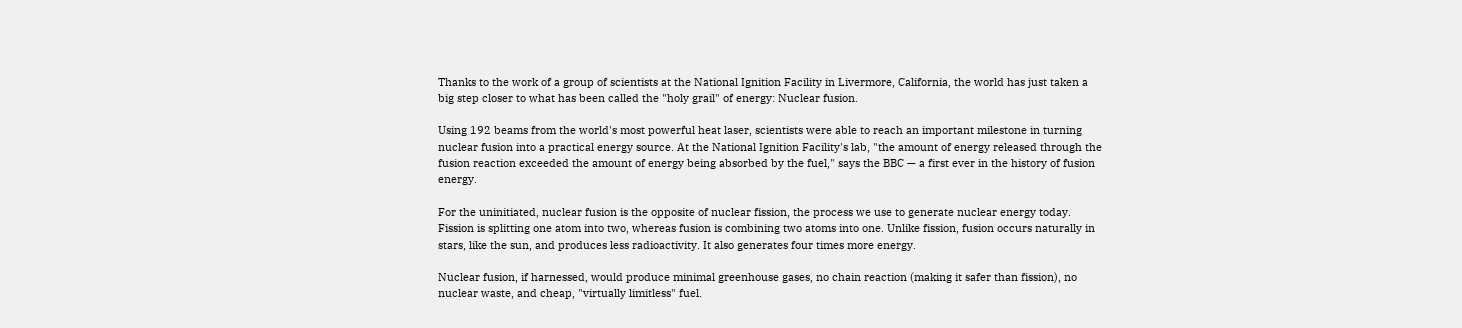Thanks to the work of a group of scientists at the National Ignition Facility in Livermore, California, the world has just taken a big step closer to what has been called the "holy grail" of energy: Nuclear fusion.

Using 192 beams from the world's most powerful heat laser, scientists were able to reach an important milestone in turning nuclear fusion into a practical energy source. At the National Ignition Facility's lab, "the amount of energy released through the fusion reaction exceeded the amount of energy being absorbed by the fuel," says the BBC — a first ever in the history of fusion energy.

For the uninitiated, nuclear fusion is the opposite of nuclear fission, the process we use to generate nuclear energy today. Fission is splitting one atom into two, whereas fusion is combining two atoms into one. Unlike fission, fusion occurs naturally in stars, like the sun, and produces less radioactivity. It also generates four times more energy.

Nuclear fusion, if harnessed, would produce minimal greenhouse gases, no chain reaction (making it safer than fission), no nuclear waste, and cheap, "virtually limitless" fuel.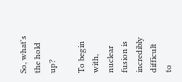So, what's the hold up?

To begin with, nuclear fusion is incredibly difficult to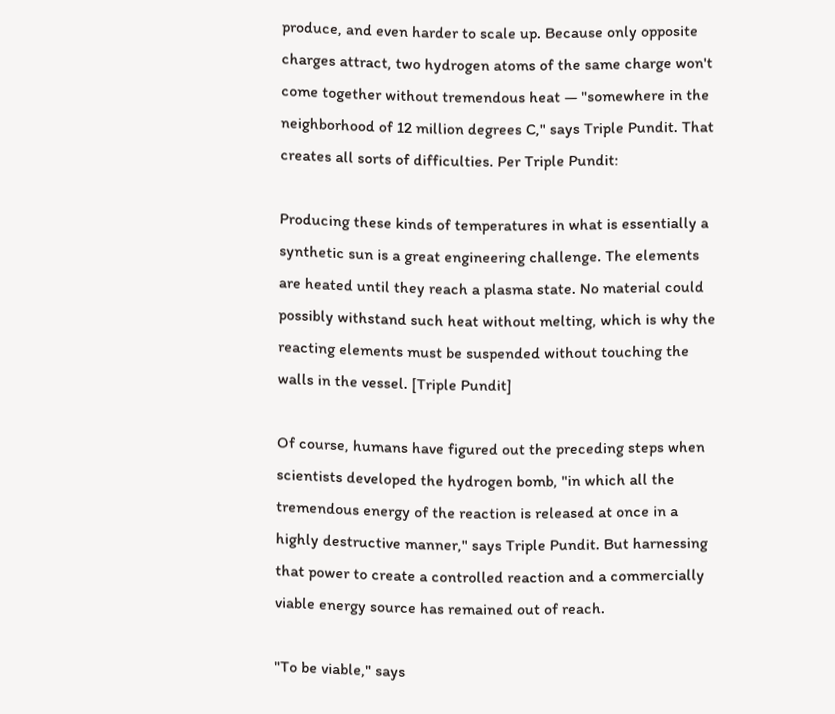produce, and even harder to scale up. Because only opposite charges attract, two hydrogen atoms of the same charge won't come together without tremendous heat — "somewhere in the neighborhood of 12 million degrees C," says Triple Pundit. That creates all sorts of difficulties. Per Triple Pundit:

Producing these kinds of temperatures in what is essentially a synthetic sun is a great engineering challenge. The elements are heated until they reach a plasma state. No material could possibly withstand such heat without melting, which is why the reacting elements must be suspended without touching the walls in the vessel. [Triple Pundit]

Of course, humans have figured out the preceding steps when scientists developed the hydrogen bomb, "in which all the tremendous energy of the reaction is released at once in a highly destructive manner," says Triple Pundit. But harnessing that power to create a controlled reaction and a commercially viable energy source has remained out of reach.

"To be viable," says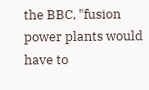the BBC, "fusion power plants would have to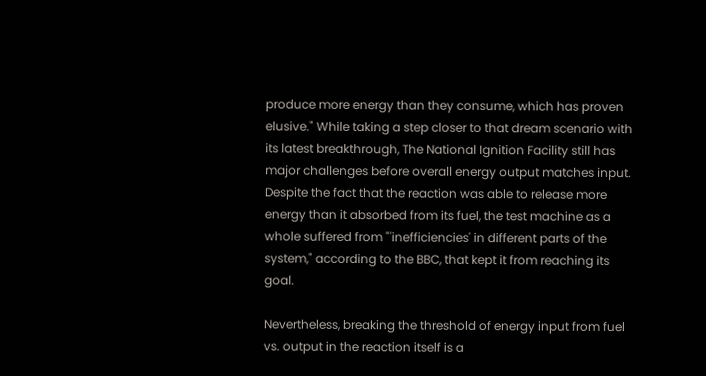produce more energy than they consume, which has proven elusive." While taking a step closer to that dream scenario with its latest breakthrough, The National Ignition Facility still has major challenges before overall energy output matches input. Despite the fact that the reaction was able to release more energy than it absorbed from its fuel, the test machine as a whole suffered from "'inefficiencies' in different parts of the system," according to the BBC, that kept it from reaching its goal.

Nevertheless, breaking the threshold of energy input from fuel vs. output in the reaction itself is a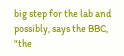big step for the lab and possibly, says the BBC, "the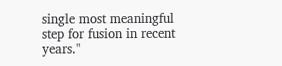single most meaningful step for fusion in recent years."